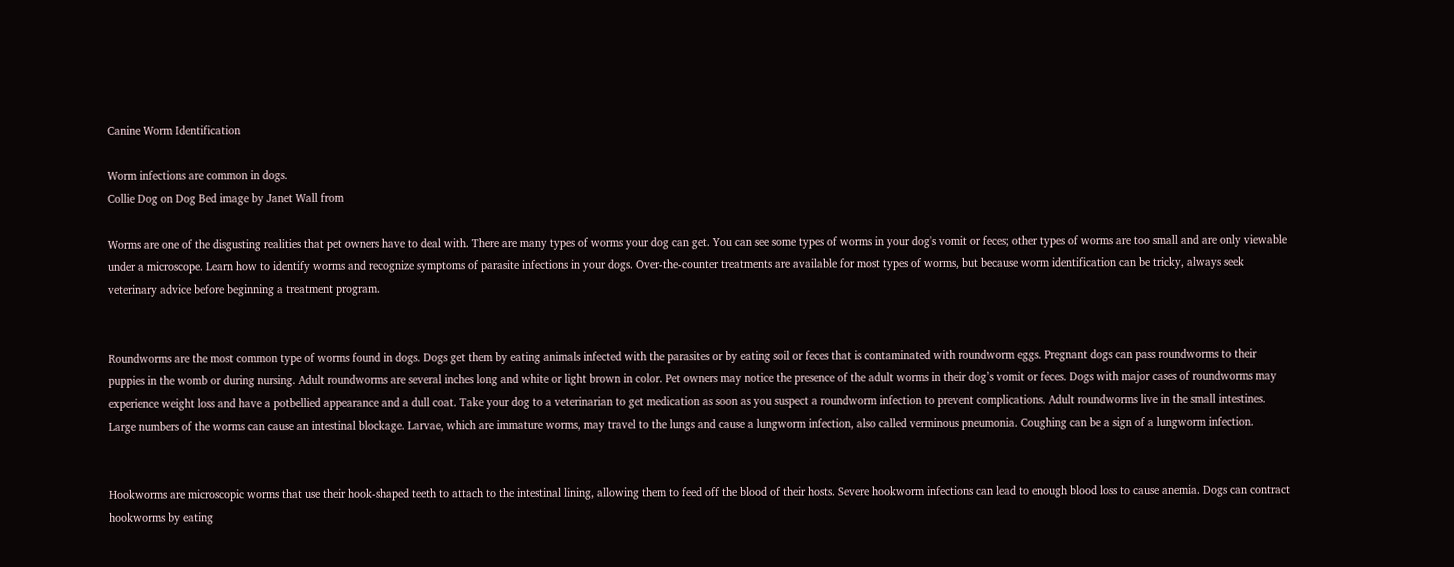Canine Worm Identification

Worm infections are common in dogs.
Collie Dog on Dog Bed image by Janet Wall from

Worms are one of the disgusting realities that pet owners have to deal with. There are many types of worms your dog can get. You can see some types of worms in your dog's vomit or feces; other types of worms are too small and are only viewable under a microscope. Learn how to identify worms and recognize symptoms of parasite infections in your dogs. Over-the-counter treatments are available for most types of worms, but because worm identification can be tricky, always seek veterinary advice before beginning a treatment program.


Roundworms are the most common type of worms found in dogs. Dogs get them by eating animals infected with the parasites or by eating soil or feces that is contaminated with roundworm eggs. Pregnant dogs can pass roundworms to their puppies in the womb or during nursing. Adult roundworms are several inches long and white or light brown in color. Pet owners may notice the presence of the adult worms in their dog’s vomit or feces. Dogs with major cases of roundworms may experience weight loss and have a potbellied appearance and a dull coat. Take your dog to a veterinarian to get medication as soon as you suspect a roundworm infection to prevent complications. Adult roundworms live in the small intestines. Large numbers of the worms can cause an intestinal blockage. Larvae, which are immature worms, may travel to the lungs and cause a lungworm infection, also called verminous pneumonia. Coughing can be a sign of a lungworm infection.


Hookworms are microscopic worms that use their hook-shaped teeth to attach to the intestinal lining, allowing them to feed off the blood of their hosts. Severe hookworm infections can lead to enough blood loss to cause anemia. Dogs can contract hookworms by eating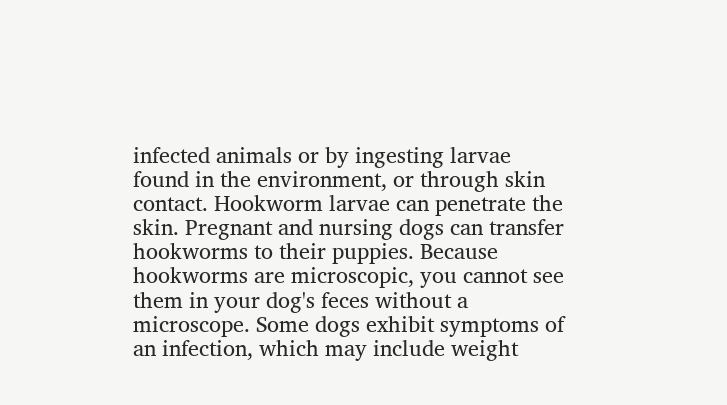infected animals or by ingesting larvae found in the environment, or through skin contact. Hookworm larvae can penetrate the skin. Pregnant and nursing dogs can transfer hookworms to their puppies. Because hookworms are microscopic, you cannot see them in your dog's feces without a microscope. Some dogs exhibit symptoms of an infection, which may include weight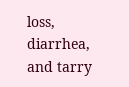loss, diarrhea, and tarry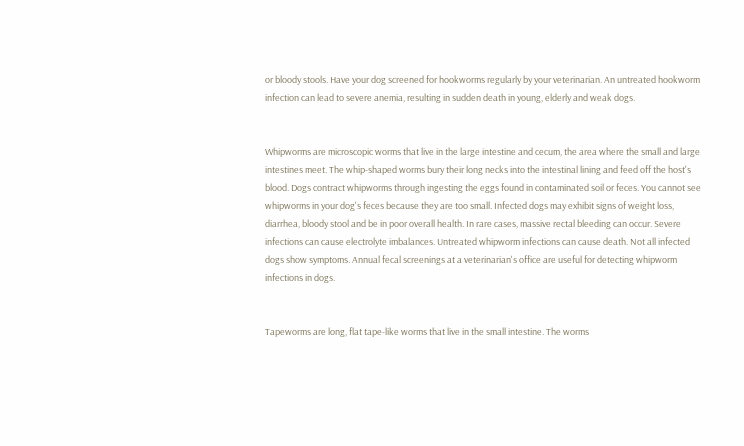or bloody stools. Have your dog screened for hookworms regularly by your veterinarian. An untreated hookworm infection can lead to severe anemia, resulting in sudden death in young, elderly and weak dogs.


Whipworms are microscopic worms that live in the large intestine and cecum, the area where the small and large intestines meet. The whip-shaped worms bury their long necks into the intestinal lining and feed off the host's blood. Dogs contract whipworms through ingesting the eggs found in contaminated soil or feces. You cannot see whipworms in your dog's feces because they are too small. Infected dogs may exhibit signs of weight loss, diarrhea, bloody stool and be in poor overall health. In rare cases, massive rectal bleeding can occur. Severe infections can cause electrolyte imbalances. Untreated whipworm infections can cause death. Not all infected dogs show symptoms. Annual fecal screenings at a veterinarian's office are useful for detecting whipworm infections in dogs.


Tapeworms are long, flat tape-like worms that live in the small intestine. The worms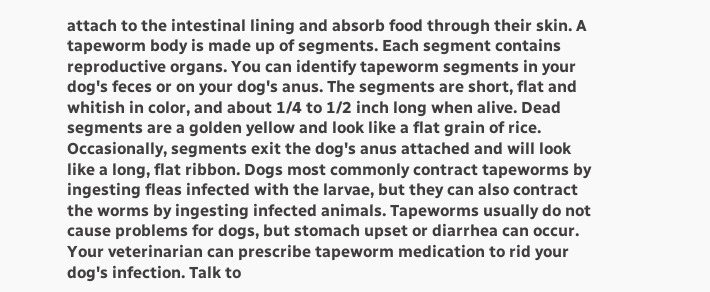attach to the intestinal lining and absorb food through their skin. A tapeworm body is made up of segments. Each segment contains reproductive organs. You can identify tapeworm segments in your dog's feces or on your dog's anus. The segments are short, flat and whitish in color, and about 1/4 to 1/2 inch long when alive. Dead segments are a golden yellow and look like a flat grain of rice. Occasionally, segments exit the dog's anus attached and will look like a long, flat ribbon. Dogs most commonly contract tapeworms by ingesting fleas infected with the larvae, but they can also contract the worms by ingesting infected animals. Tapeworms usually do not cause problems for dogs, but stomach upset or diarrhea can occur. Your veterinarian can prescribe tapeworm medication to rid your dog's infection. Talk to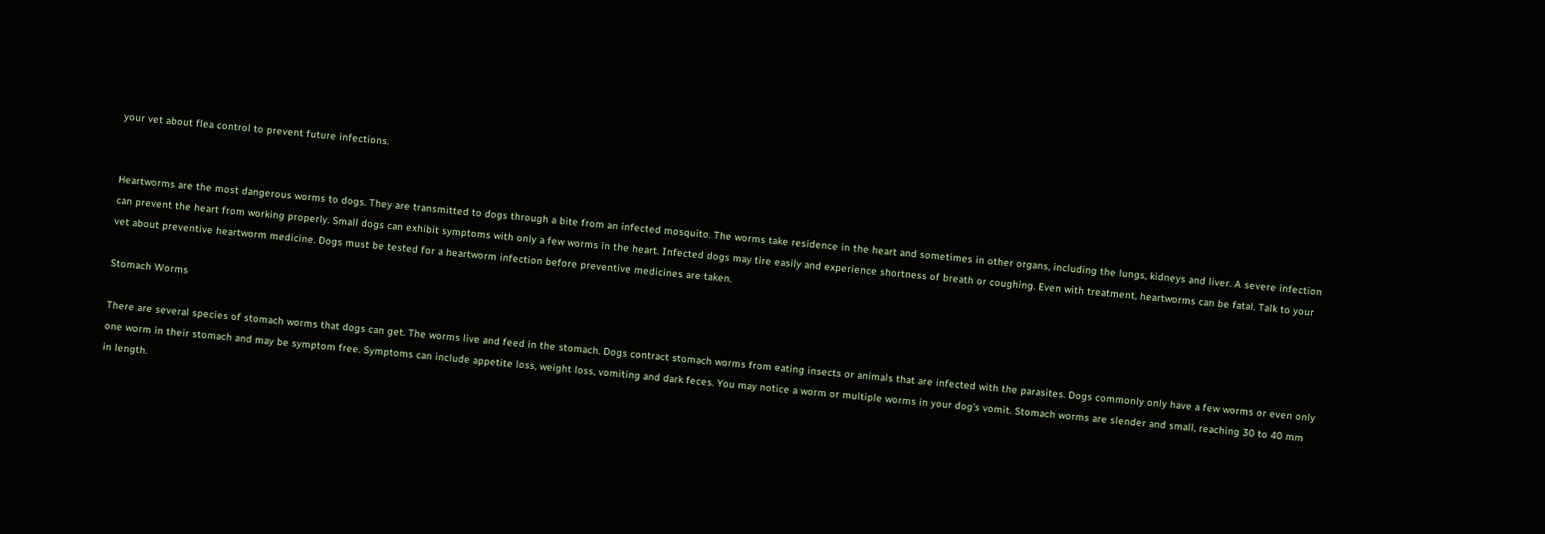your vet about flea control to prevent future infections.


Heartworms are the most dangerous worms to dogs. They are transmitted to dogs through a bite from an infected mosquito. The worms take residence in the heart and sometimes in other organs, including the lungs, kidneys and liver. A severe infection can prevent the heart from working properly. Small dogs can exhibit symptoms with only a few worms in the heart. Infected dogs may tire easily and experience shortness of breath or coughing. Even with treatment, heartworms can be fatal. Talk to your vet about preventive heartworm medicine. Dogs must be tested for a heartworm infection before preventive medicines are taken.

Stomach Worms

There are several species of stomach worms that dogs can get. The worms live and feed in the stomach. Dogs contract stomach worms from eating insects or animals that are infected with the parasites. Dogs commonly only have a few worms or even only one worm in their stomach and may be symptom free. Symptoms can include appetite loss, weight loss, vomiting and dark feces. You may notice a worm or multiple worms in your dog's vomit. Stomach worms are slender and small, reaching 30 to 40 mm in length.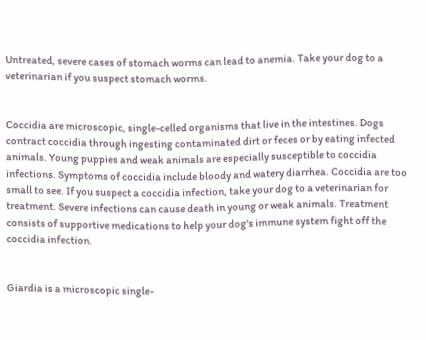Untreated, severe cases of stomach worms can lead to anemia. Take your dog to a veterinarian if you suspect stomach worms.


Coccidia are microscopic, single-celled organisms that live in the intestines. Dogs contract coccidia through ingesting contaminated dirt or feces or by eating infected animals. Young puppies and weak animals are especially susceptible to coccidia infections. Symptoms of coccidia include bloody and watery diarrhea. Coccidia are too small to see. If you suspect a coccidia infection, take your dog to a veterinarian for treatment. Severe infections can cause death in young or weak animals. Treatment consists of supportive medications to help your dog's immune system fight off the coccidia infection.


Giardia is a microscopic single-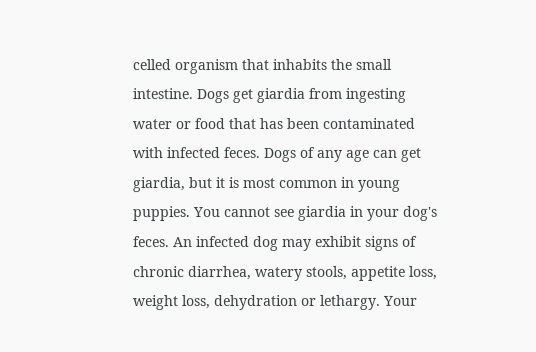celled organism that inhabits the small intestine. Dogs get giardia from ingesting water or food that has been contaminated with infected feces. Dogs of any age can get giardia, but it is most common in young puppies. You cannot see giardia in your dog's feces. An infected dog may exhibit signs of chronic diarrhea, watery stools, appetite loss, weight loss, dehydration or lethargy. Your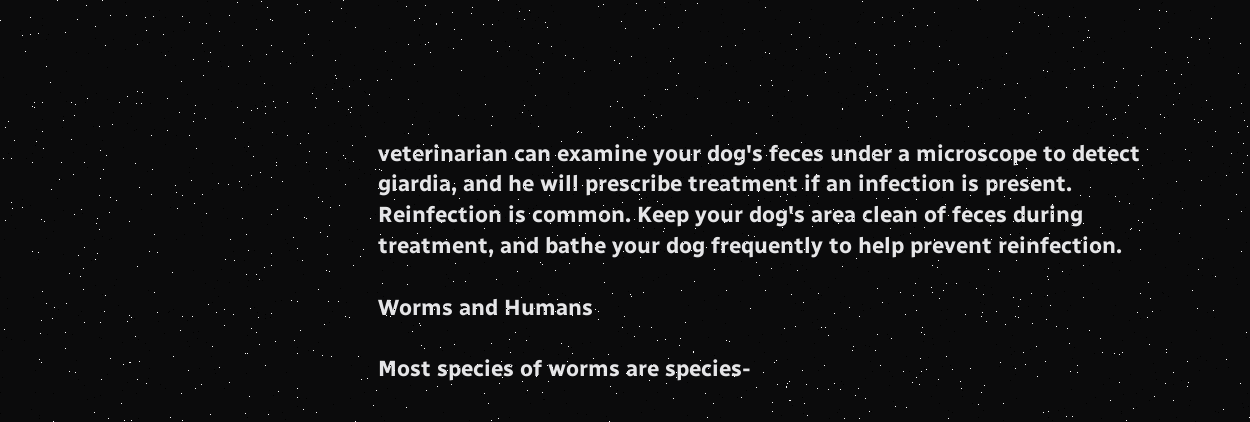veterinarian can examine your dog's feces under a microscope to detect giardia, and he will prescribe treatment if an infection is present. Reinfection is common. Keep your dog's area clean of feces during treatment, and bathe your dog frequently to help prevent reinfection.

Worms and Humans

Most species of worms are species-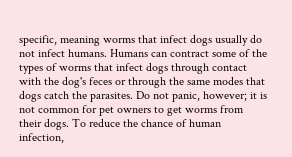specific, meaning worms that infect dogs usually do not infect humans. Humans can contract some of the types of worms that infect dogs through contact with the dog's feces or through the same modes that dogs catch the parasites. Do not panic, however; it is not common for pet owners to get worms from their dogs. To reduce the chance of human infection,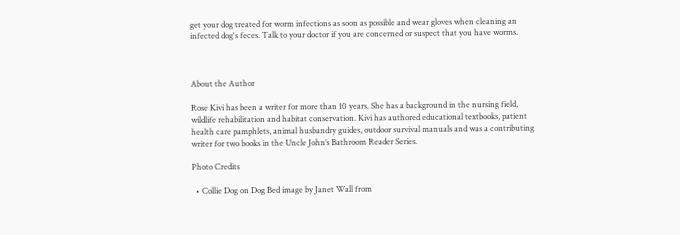get your dog treated for worm infections as soon as possible and wear gloves when cleaning an infected dog's feces. Talk to your doctor if you are concerned or suspect that you have worms.



About the Author

Rose Kivi has been a writer for more than 10 years. She has a background in the nursing field, wildlife rehabilitation and habitat conservation. Kivi has authored educational textbooks, patient health care pamphlets, animal husbandry guides, outdoor survival manuals and was a contributing writer for two books in the Uncle John’s Bathroom Reader Series.

Photo Credits

  • Collie Dog on Dog Bed image by Janet Wall from